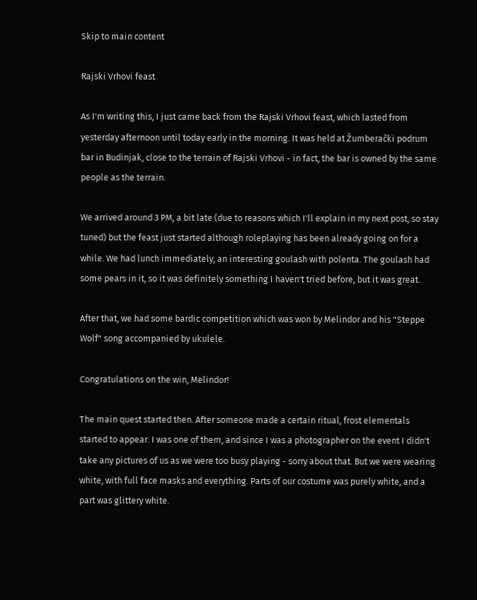Skip to main content

Rajski Vrhovi feast

As I'm writing this, I just came back from the Rajski Vrhovi feast, which lasted from yesterday afternoon until today early in the morning. It was held at Žumberački podrum bar in Budinjak, close to the terrain of Rajski Vrhovi - in fact, the bar is owned by the same people as the terrain.

We arrived around 3 PM, a bit late (due to reasons which I'll explain in my next post, so stay tuned) but the feast just started although roleplaying has been already going on for a while. We had lunch immediately, an interesting goulash with polenta. The goulash had some pears in it, so it was definitely something I haven't tried before, but it was great.

After that, we had some bardic competition which was won by Melindor and his "Steppe Wolf" song accompanied by ukulele.

Congratulations on the win, Melindor!

The main quest started then. After someone made a certain ritual, frost elementals started to appear. I was one of them, and since I was a photographer on the event I didn't take any pictures of us as we were too busy playing - sorry about that. But we were wearing white, with full face masks and everything. Parts of our costume was purely white, and a part was glittery white.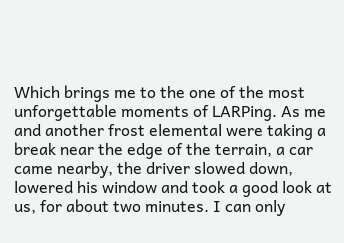Which brings me to the one of the most unforgettable moments of LARPing. As me and another frost elemental were taking a break near the edge of the terrain, a car came nearby, the driver slowed down, lowered his window and took a good look at us, for about two minutes. I can only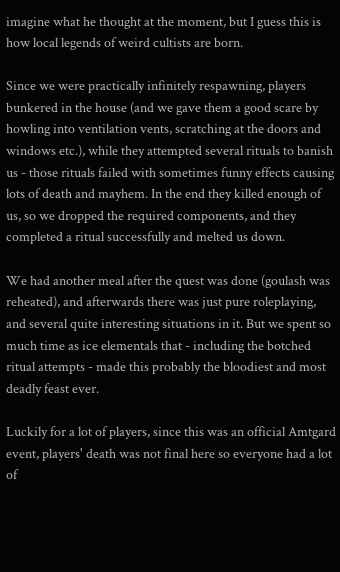imagine what he thought at the moment, but I guess this is how local legends of weird cultists are born.

Since we were practically infinitely respawning, players bunkered in the house (and we gave them a good scare by howling into ventilation vents, scratching at the doors and windows etc.), while they attempted several rituals to banish us - those rituals failed with sometimes funny effects causing lots of death and mayhem. In the end they killed enough of us, so we dropped the required components, and they completed a ritual successfully and melted us down.

We had another meal after the quest was done (goulash was reheated), and afterwards there was just pure roleplaying, and several quite interesting situations in it. But we spent so much time as ice elementals that - including the botched ritual attempts - made this probably the bloodiest and most deadly feast ever.

Luckily for a lot of players, since this was an official Amtgard event, players' death was not final here so everyone had a lot of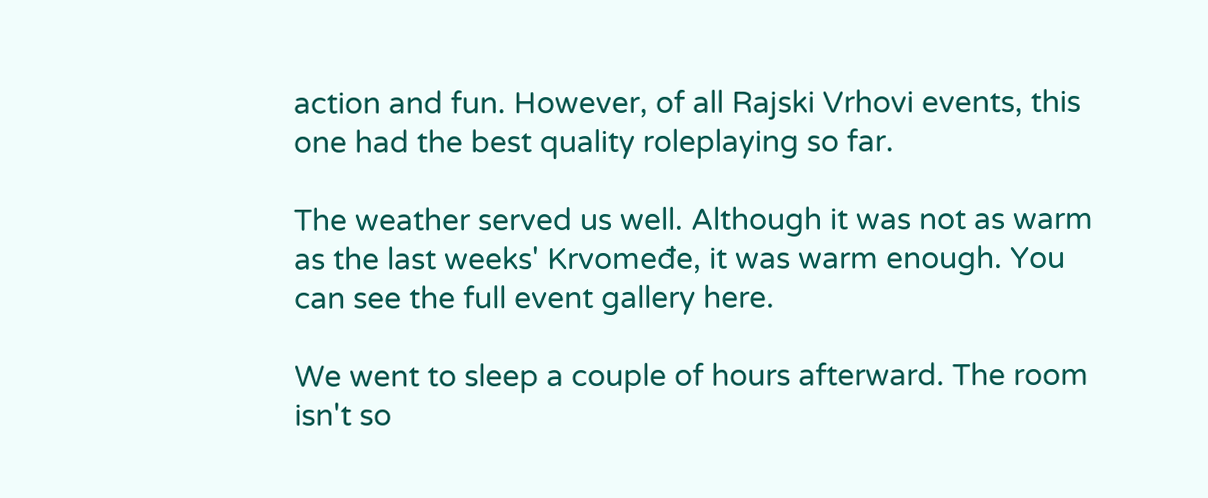action and fun. However, of all Rajski Vrhovi events, this one had the best quality roleplaying so far.

The weather served us well. Although it was not as warm as the last weeks' Krvomeđe, it was warm enough. You can see the full event gallery here.

We went to sleep a couple of hours afterward. The room isn't so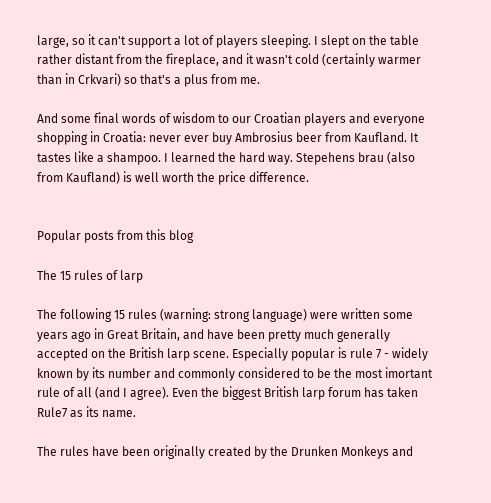large, so it can't support a lot of players sleeping. I slept on the table rather distant from the fireplace, and it wasn't cold (certainly warmer than in Crkvari) so that's a plus from me.

And some final words of wisdom to our Croatian players and everyone shopping in Croatia: never ever buy Ambrosius beer from Kaufland. It tastes like a shampoo. I learned the hard way. Stepehens brau (also from Kaufland) is well worth the price difference.


Popular posts from this blog

The 15 rules of larp

The following 15 rules (warning: strong language) were written some years ago in Great Britain, and have been pretty much generally accepted on the British larp scene. Especially popular is rule 7 - widely known by its number and commonly considered to be the most imortant rule of all (and I agree). Even the biggest British larp forum has taken Rule7 as its name.

The rules have been originally created by the Drunken Monkeys and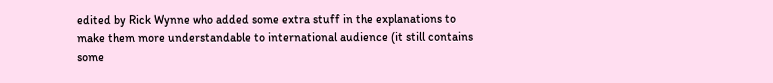edited by Rick Wynne who added some extra stuff in the explanations to make them more understandable to international audience (it still contains some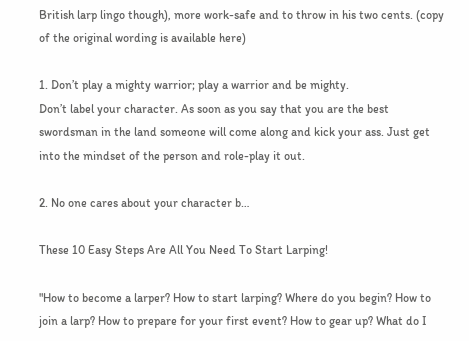British larp lingo though), more work-safe and to throw in his two cents. (copy of the original wording is available here)

1. Don’t play a mighty warrior; play a warrior and be mighty.
Don’t label your character. As soon as you say that you are the best swordsman in the land someone will come along and kick your ass. Just get into the mindset of the person and role-play it out.

2. No one cares about your character b…

These 10 Easy Steps Are All You Need To Start Larping!

"How to become a larper? How to start larping? Where do you begin? How to join a larp? How to prepare for your first event? How to gear up? What do I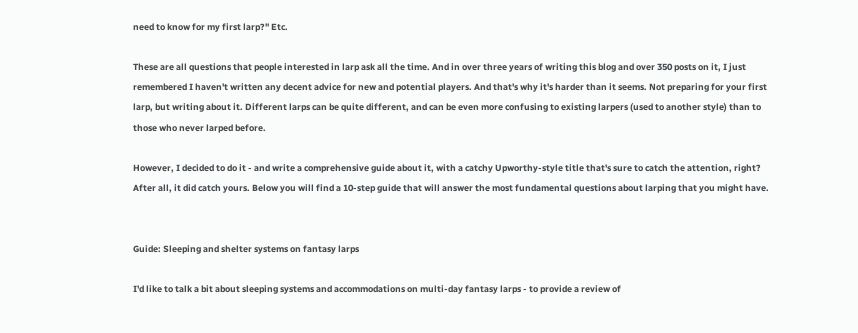need to know for my first larp?" Etc.

These are all questions that people interested in larp ask all the time. And in over three years of writing this blog and over 350 posts on it, I just remembered I haven't written any decent advice for new and potential players. And that's why it's harder than it seems. Not preparing for your first larp, but writing about it. Different larps can be quite different, and can be even more confusing to existing larpers (used to another style) than to those who never larped before.

However, I decided to do it - and write a comprehensive guide about it, with a catchy Upworthy-style title that's sure to catch the attention, right? After all, it did catch yours. Below you will find a 10-step guide that will answer the most fundamental questions about larping that you might have.


Guide: Sleeping and shelter systems on fantasy larps

I'd like to talk a bit about sleeping systems and accommodations on multi-day fantasy larps - to provide a review of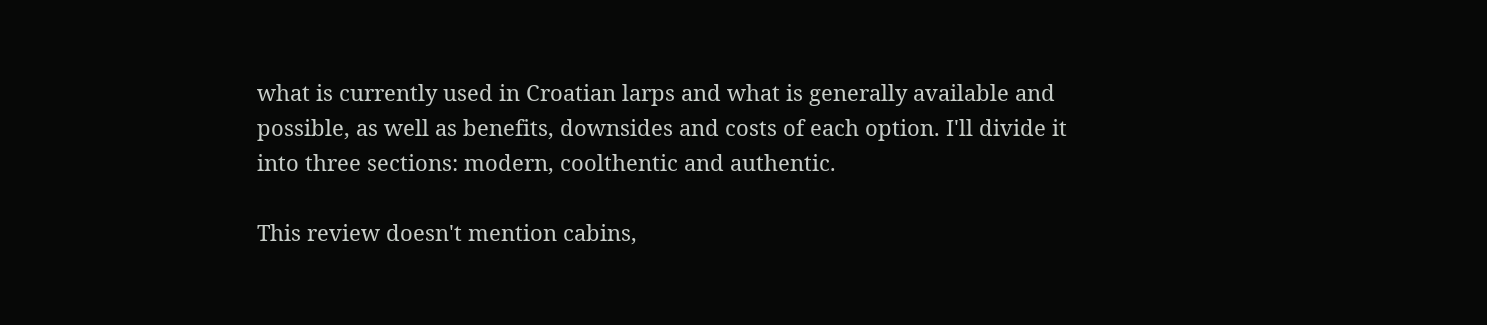what is currently used in Croatian larps and what is generally available and possible, as well as benefits, downsides and costs of each option. I'll divide it into three sections: modern, coolthentic and authentic.

This review doesn't mention cabins,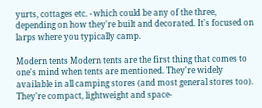yurts, cottages etc. - which could be any of the three, depending on how they're built and decorated. It's focused on larps where you typically camp.

Modern tents Modern tents are the first thing that comes to one's mind when tents are mentioned. They're widely available in all camping stores (and most general stores too). They're compact, lightweight and space-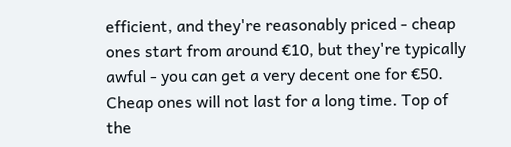efficient, and they're reasonably priced - cheap ones start from around €10, but they're typically awful - you can get a very decent one for €50. Cheap ones will not last for a long time. Top of the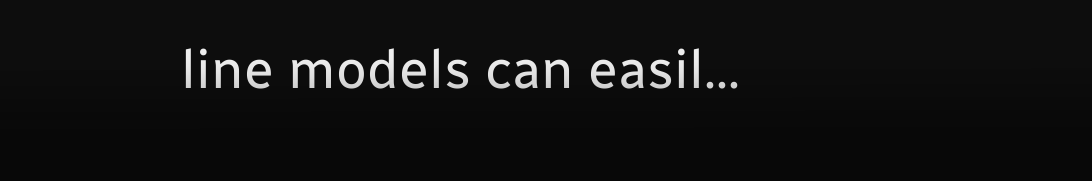line models can easil…